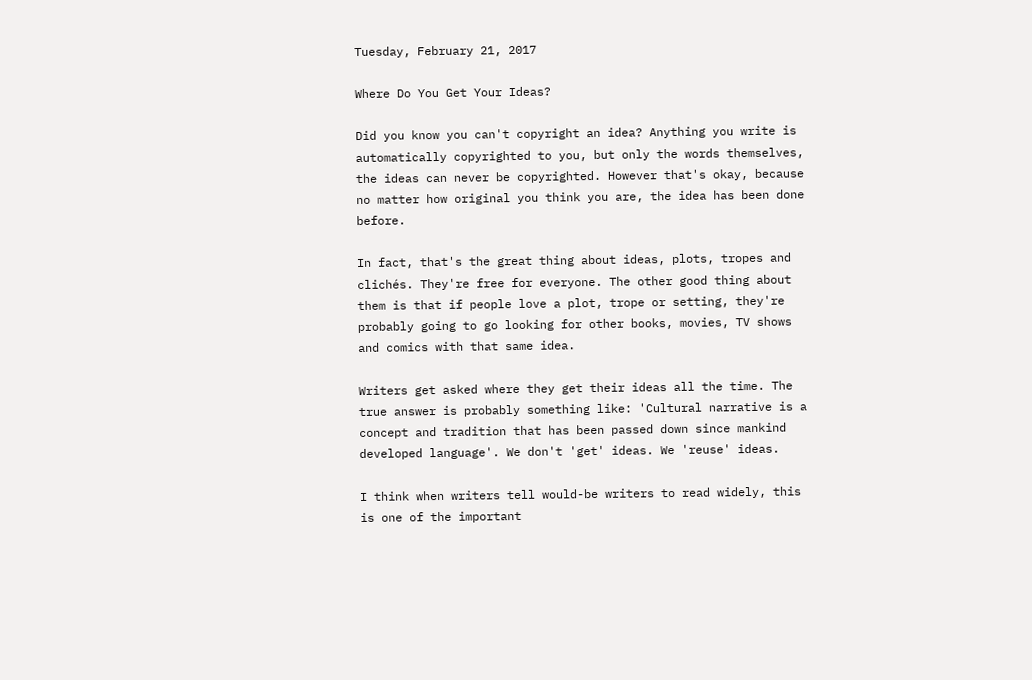Tuesday, February 21, 2017

Where Do You Get Your Ideas?

Did you know you can't copyright an idea? Anything you write is automatically copyrighted to you, but only the words themselves, the ideas can never be copyrighted. However that's okay, because no matter how original you think you are, the idea has been done before.

In fact, that's the great thing about ideas, plots, tropes and clichés. They're free for everyone. The other good thing about them is that if people love a plot, trope or setting, they're probably going to go looking for other books, movies, TV shows and comics with that same idea.

Writers get asked where they get their ideas all the time. The true answer is probably something like: 'Cultural narrative is a concept and tradition that has been passed down since mankind developed language'. We don't 'get' ideas. We 'reuse' ideas.

I think when writers tell would-be writers to read widely, this is one of the important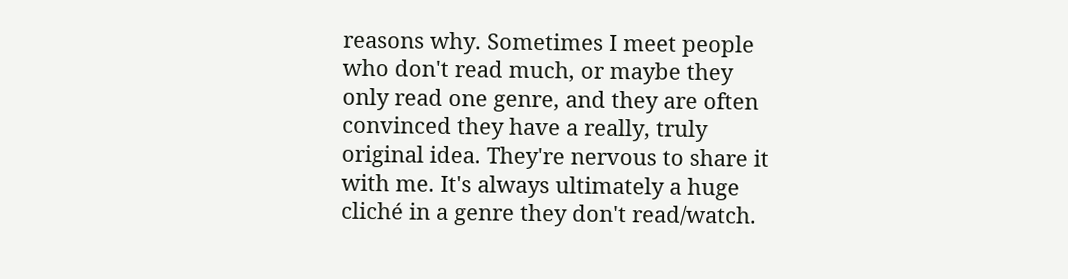reasons why. Sometimes I meet people who don't read much, or maybe they only read one genre, and they are often convinced they have a really, truly original idea. They're nervous to share it with me. It's always ultimately a huge cliché in a genre they don't read/watch.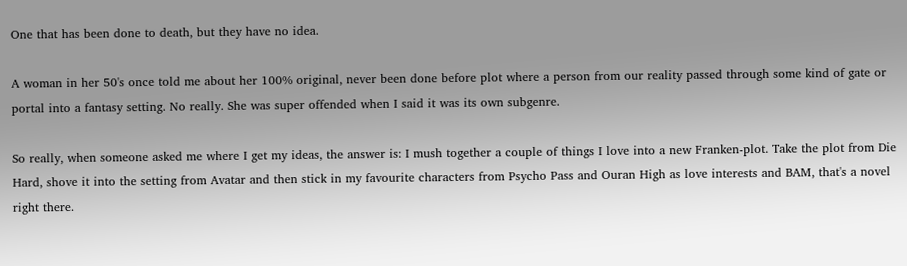One that has been done to death, but they have no idea.

A woman in her 50's once told me about her 100% original, never been done before plot where a person from our reality passed through some kind of gate or portal into a fantasy setting. No really. She was super offended when I said it was its own subgenre.

So really, when someone asked me where I get my ideas, the answer is: I mush together a couple of things I love into a new Franken-plot. Take the plot from Die Hard, shove it into the setting from Avatar and then stick in my favourite characters from Psycho Pass and Ouran High as love interests and BAM, that's a novel right there.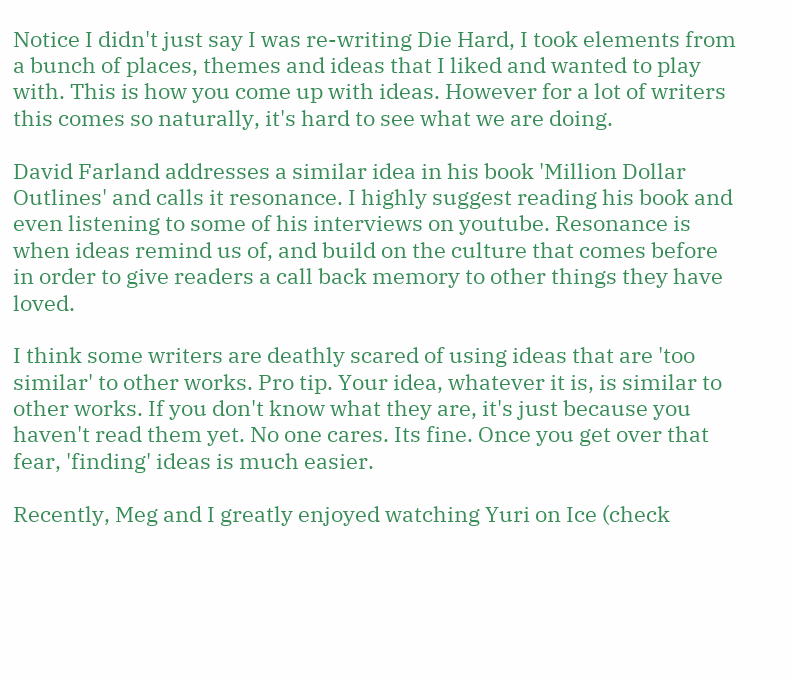Notice I didn't just say I was re-writing Die Hard, I took elements from a bunch of places, themes and ideas that I liked and wanted to play with. This is how you come up with ideas. However for a lot of writers this comes so naturally, it's hard to see what we are doing.

David Farland addresses a similar idea in his book 'Million Dollar Outlines' and calls it resonance. I highly suggest reading his book and even listening to some of his interviews on youtube. Resonance is when ideas remind us of, and build on the culture that comes before in order to give readers a call back memory to other things they have loved.

I think some writers are deathly scared of using ideas that are 'too similar' to other works. Pro tip. Your idea, whatever it is, is similar to other works. If you don't know what they are, it's just because you haven't read them yet. No one cares. Its fine. Once you get over that fear, 'finding' ideas is much easier.

Recently, Meg and I greatly enjoyed watching Yuri on Ice (check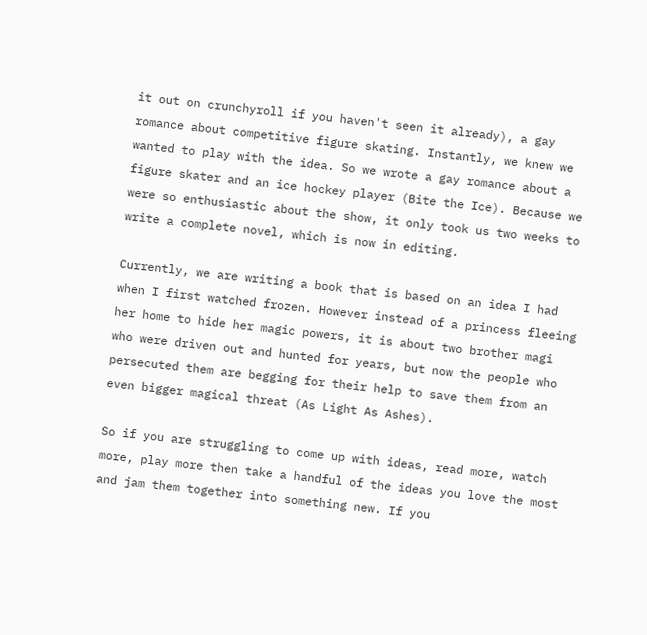it out on crunchyroll if you haven't seen it already), a gay romance about competitive figure skating. Instantly, we knew we wanted to play with the idea. So we wrote a gay romance about a figure skater and an ice hockey player (Bite the Ice). Because we were so enthusiastic about the show, it only took us two weeks to write a complete novel, which is now in editing.

Currently, we are writing a book that is based on an idea I had when I first watched frozen. However instead of a princess fleeing her home to hide her magic powers, it is about two brother magi who were driven out and hunted for years, but now the people who persecuted them are begging for their help to save them from an even bigger magical threat (As Light As Ashes).

So if you are struggling to come up with ideas, read more, watch more, play more then take a handful of the ideas you love the most and jam them together into something new. If you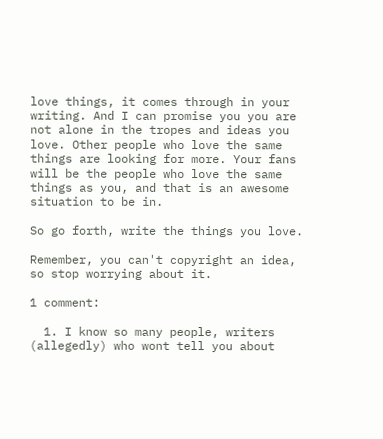love things, it comes through in your writing. And I can promise you you are not alone in the tropes and ideas you love. Other people who love the same things are looking for more. Your fans will be the people who love the same things as you, and that is an awesome situation to be in.

So go forth, write the things you love.

Remember, you can't copyright an idea, so stop worrying about it.

1 comment:

  1. I know so many people, writers (allegedly) who wont tell you about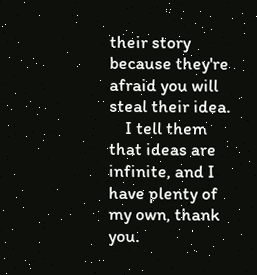their story because they're afraid you will steal their idea.
    I tell them that ideas are infinite, and I have plenty of my own, thank you.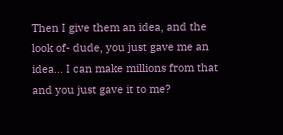Then I give them an idea, and the look of- dude, you just gave me an idea... I can make millions from that and you just gave it to me?